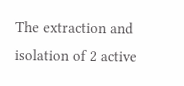The extraction and isolation of 2 active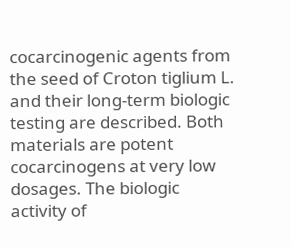cocarcinogenic agents from the seed of Croton tiglium L. and their long-term biologic testing are described. Both materials are potent cocarcinogens at very low dosages. The biologic activity of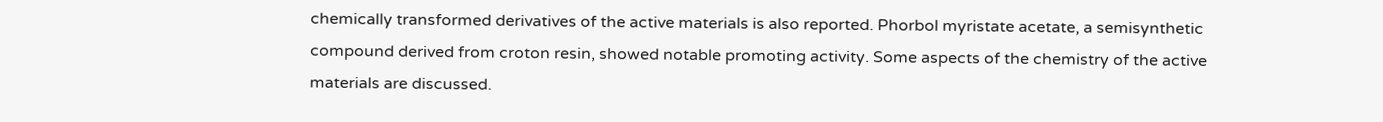chemically transformed derivatives of the active materials is also reported. Phorbol myristate acetate, a semisynthetic compound derived from croton resin, showed notable promoting activity. Some aspects of the chemistry of the active materials are discussed.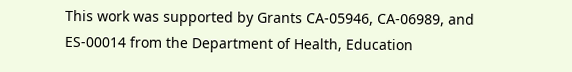This work was supported by Grants CA-05946, CA-06989, and ES-00014 from the Department of Health, Education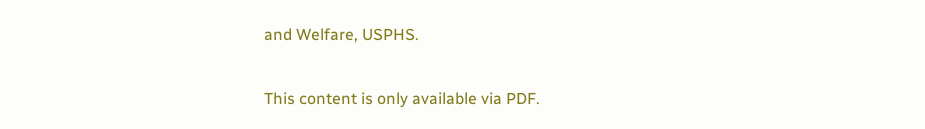and Welfare, USPHS.

This content is only available via PDF.